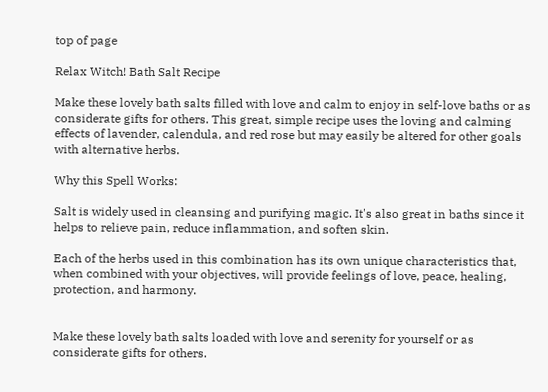top of page

Relax Witch! Bath Salt Recipe

Make these lovely bath salts filled with love and calm to enjoy in self-love baths or as considerate gifts for others. This great, simple recipe uses the loving and calming effects of lavender, calendula, and red rose but may easily be altered for other goals with alternative herbs.

Why this Spell Works:

Salt is widely used in cleansing and purifying magic. It's also great in baths since it helps to relieve pain, reduce inflammation, and soften skin.

Each of the herbs used in this combination has its own unique characteristics that, when combined with your objectives, will provide feelings of love, peace, healing, protection, and harmony.


Make these lovely bath salts loaded with love and serenity for yourself or as considerate gifts for others.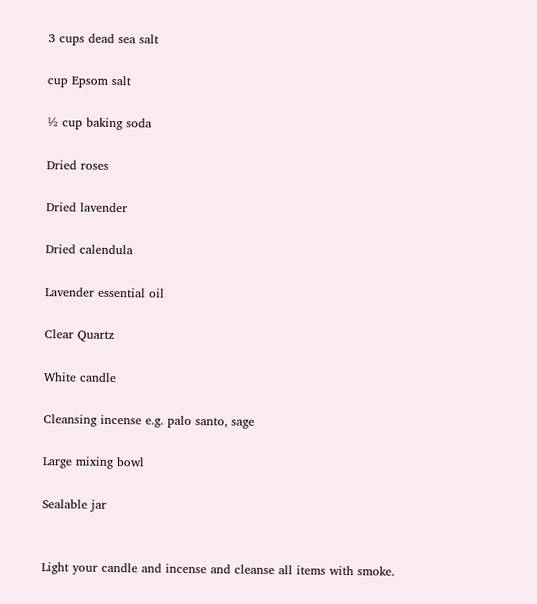3 cups dead sea salt

cup Epsom salt

½ cup baking soda

Dried roses

Dried lavender

Dried calendula

Lavender essential oil

Clear Quartz

White candle

Cleansing incense e.g. palo santo, sage

Large mixing bowl

Sealable jar


Light your candle and incense and cleanse all items with smoke.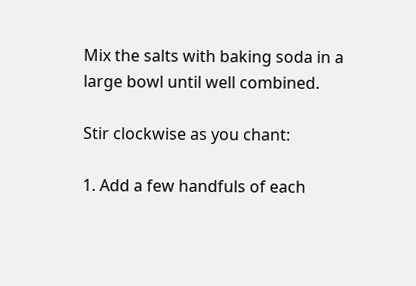Mix the salts with baking soda in a large bowl until well combined.

Stir clockwise as you chant:

1. Add a few handfuls of each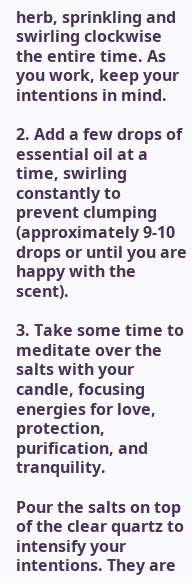herb, sprinkling and swirling clockwise the entire time. As you work, keep your intentions in mind.

2. Add a few drops of essential oil at a time, swirling constantly to prevent clumping (approximately 9-10 drops or until you are happy with the scent).

3. Take some time to meditate over the salts with your candle, focusing energies for love, protection, purification, and tranquility.

Pour the salts on top of the clear quartz to intensify your intentions. They are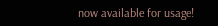now available for usage!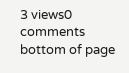3 views0 comments
bottom of page